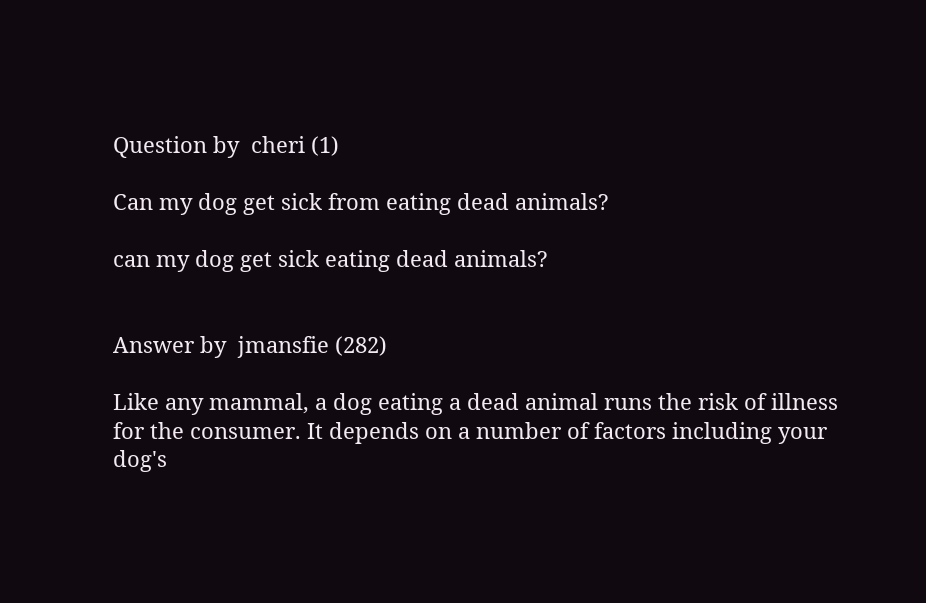Question by  cheri (1)

Can my dog get sick from eating dead animals?

can my dog get sick eating dead animals?


Answer by  jmansfie (282)

Like any mammal, a dog eating a dead animal runs the risk of illness for the consumer. It depends on a number of factors including your dog's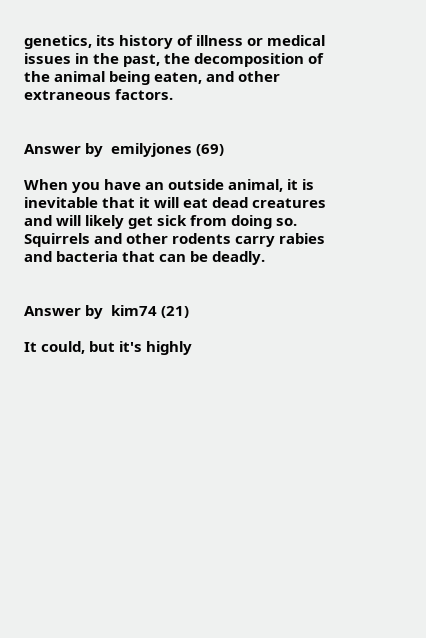genetics, its history of illness or medical issues in the past, the decomposition of the animal being eaten, and other extraneous factors.


Answer by  emilyjones (69)

When you have an outside animal, it is inevitable that it will eat dead creatures and will likely get sick from doing so. Squirrels and other rodents carry rabies and bacteria that can be deadly.


Answer by  kim74 (21)

It could, but it's highly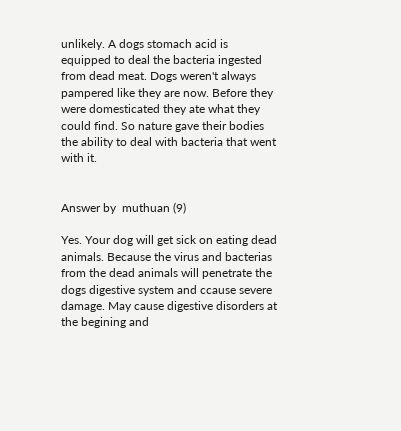unlikely. A dogs stomach acid is equipped to deal the bacteria ingested from dead meat. Dogs weren't always pampered like they are now. Before they were domesticated they ate what they could find. So nature gave their bodies the ability to deal with bacteria that went with it.


Answer by  muthuan (9)

Yes. Your dog will get sick on eating dead animals. Because the virus and bacterias from the dead animals will penetrate the dogs digestive system and ccause severe damage. May cause digestive disorders at the begining and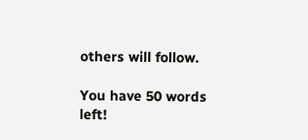others will follow.

You have 50 words left!